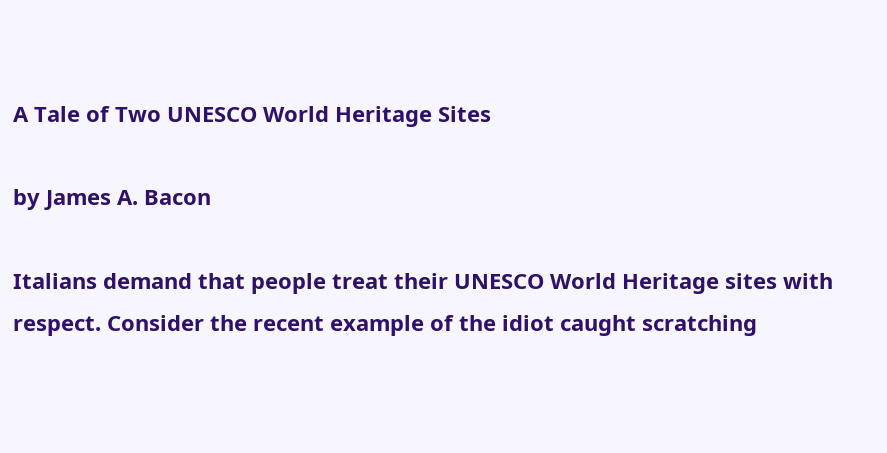A Tale of Two UNESCO World Heritage Sites

by James A. Bacon

Italians demand that people treat their UNESCO World Heritage sites with respect. Consider the recent example of the idiot caught scratching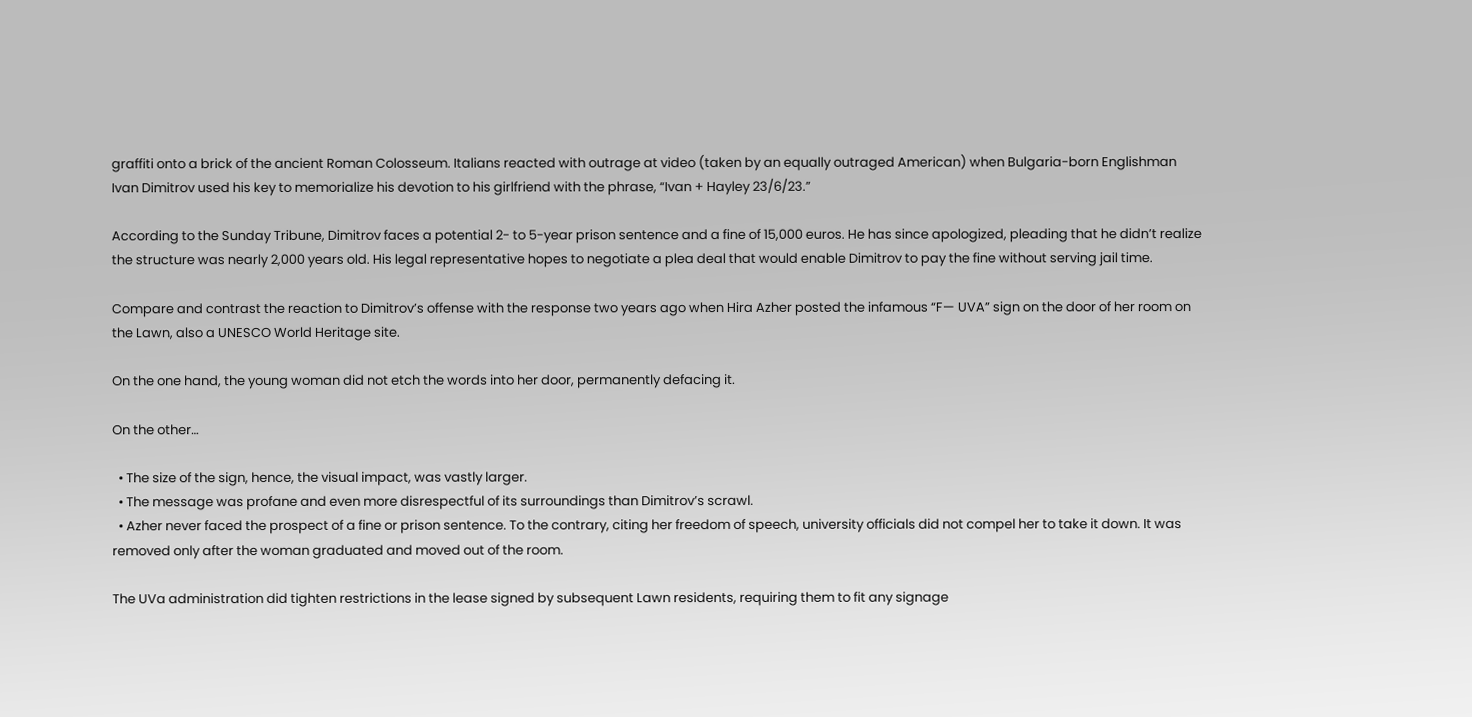graffiti onto a brick of the ancient Roman Colosseum. Italians reacted with outrage at video (taken by an equally outraged American) when Bulgaria-born Englishman Ivan Dimitrov used his key to memorialize his devotion to his girlfriend with the phrase, “Ivan + Hayley 23/6/23.”

According to the Sunday Tribune, Dimitrov faces a potential 2- to 5-year prison sentence and a fine of 15,000 euros. He has since apologized, pleading that he didn’t realize the structure was nearly 2,000 years old. His legal representative hopes to negotiate a plea deal that would enable Dimitrov to pay the fine without serving jail time.

Compare and contrast the reaction to Dimitrov’s offense with the response two years ago when Hira Azher posted the infamous “F— UVA” sign on the door of her room on the Lawn, also a UNESCO World Heritage site.

On the one hand, the young woman did not etch the words into her door, permanently defacing it.

On the other…

  • The size of the sign, hence, the visual impact, was vastly larger.
  • The message was profane and even more disrespectful of its surroundings than Dimitrov’s scrawl.
  • Azher never faced the prospect of a fine or prison sentence. To the contrary, citing her freedom of speech, university officials did not compel her to take it down. It was removed only after the woman graduated and moved out of the room.

The UVa administration did tighten restrictions in the lease signed by subsequent Lawn residents, requiring them to fit any signage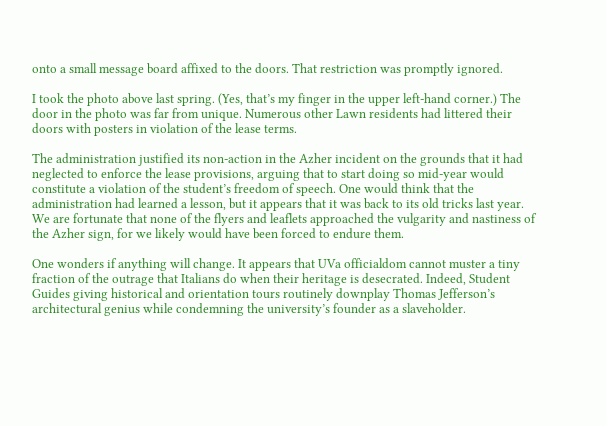onto a small message board affixed to the doors. That restriction was promptly ignored.

I took the photo above last spring. (Yes, that’s my finger in the upper left-hand corner.) The door in the photo was far from unique. Numerous other Lawn residents had littered their doors with posters in violation of the lease terms.

The administration justified its non-action in the Azher incident on the grounds that it had neglected to enforce the lease provisions, arguing that to start doing so mid-year would constitute a violation of the student’s freedom of speech. One would think that the administration had learned a lesson, but it appears that it was back to its old tricks last year. We are fortunate that none of the flyers and leaflets approached the vulgarity and nastiness of the Azher sign, for we likely would have been forced to endure them.

One wonders if anything will change. It appears that UVa officialdom cannot muster a tiny fraction of the outrage that Italians do when their heritage is desecrated. Indeed, Student Guides giving historical and orientation tours routinely downplay Thomas Jefferson’s architectural genius while condemning the university’s founder as a slaveholder.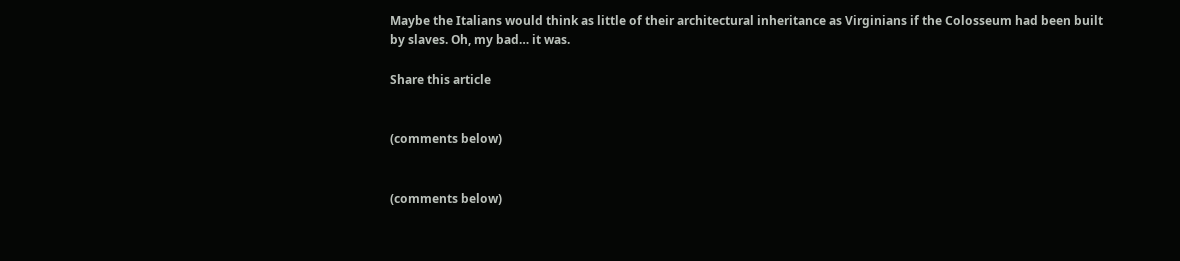Maybe the Italians would think as little of their architectural inheritance as Virginians if the Colosseum had been built by slaves. Oh, my bad… it was.

Share this article


(comments below)


(comments below)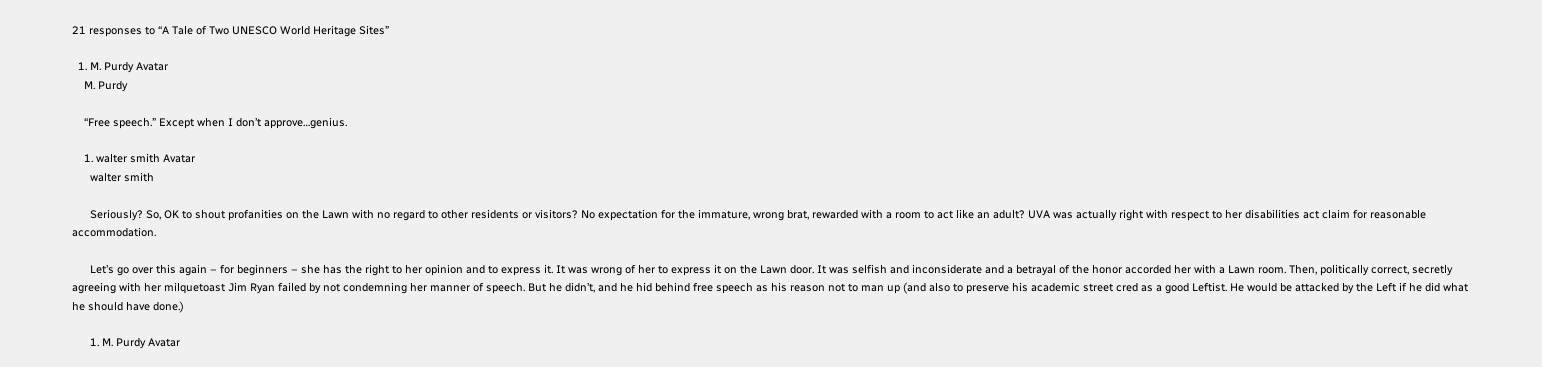21 responses to “A Tale of Two UNESCO World Heritage Sites”

  1. M. Purdy Avatar
    M. Purdy

    “Free speech.” Except when I don’t approve…genius.

    1. walter smith Avatar
      walter smith

      Seriously? So, OK to shout profanities on the Lawn with no regard to other residents or visitors? No expectation for the immature, wrong brat, rewarded with a room to act like an adult? UVA was actually right with respect to her disabilities act claim for reasonable accommodation.

      Let’s go over this again – for beginners – she has the right to her opinion and to express it. It was wrong of her to express it on the Lawn door. It was selfish and inconsiderate and a betrayal of the honor accorded her with a Lawn room. Then, politically correct, secretly agreeing with her milquetoast Jim Ryan failed by not condemning her manner of speech. But he didn’t, and he hid behind free speech as his reason not to man up (and also to preserve his academic street cred as a good Leftist. He would be attacked by the Left if he did what he should have done.)

      1. M. Purdy Avatar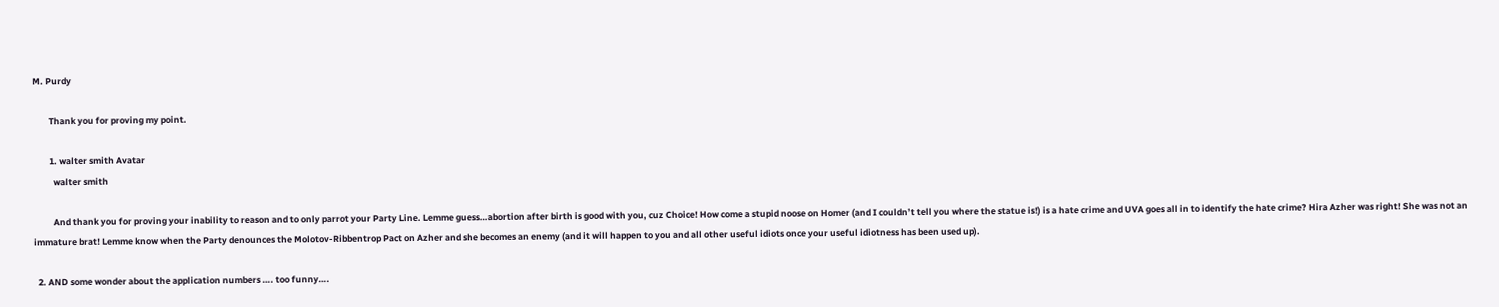M. Purdy

        Thank you for proving my point.

        1. walter smith Avatar
          walter smith

          And thank you for proving your inability to reason and to only parrot your Party Line. Lemme guess…abortion after birth is good with you, cuz Choice! How come a stupid noose on Homer (and I couldn’t tell you where the statue is!) is a hate crime and UVA goes all in to identify the hate crime? Hira Azher was right! She was not an immature brat! Lemme know when the Party denounces the Molotov-Ribbentrop Pact on Azher and she becomes an enemy (and it will happen to you and all other useful idiots once your useful idiotness has been used up).

  2. AND some wonder about the application numbers …. too funny….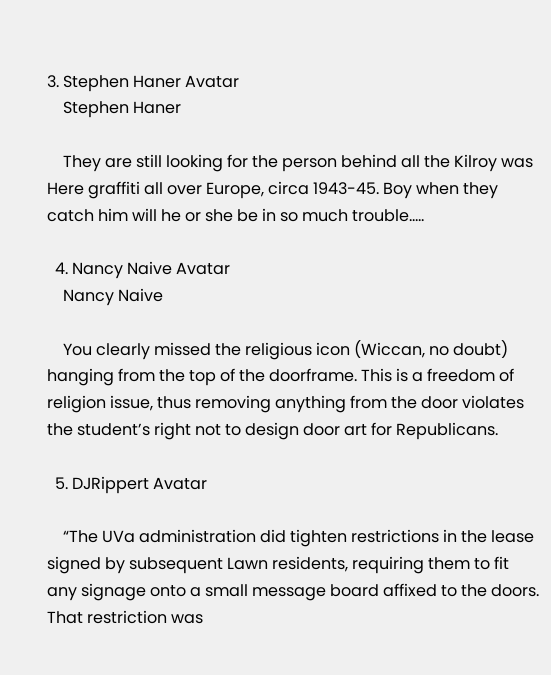3. Stephen Haner Avatar
    Stephen Haner

    They are still looking for the person behind all the Kilroy was Here graffiti all over Europe, circa 1943-45. Boy when they catch him will he or she be in so much trouble…..

  4. Nancy Naive Avatar
    Nancy Naive

    You clearly missed the religious icon (Wiccan, no doubt) hanging from the top of the doorframe. This is a freedom of religion issue, thus removing anything from the door violates the student’s right not to design door art for Republicans.

  5. DJRippert Avatar

    “The UVa administration did tighten restrictions in the lease signed by subsequent Lawn residents, requiring them to fit any signage onto a small message board affixed to the doors. That restriction was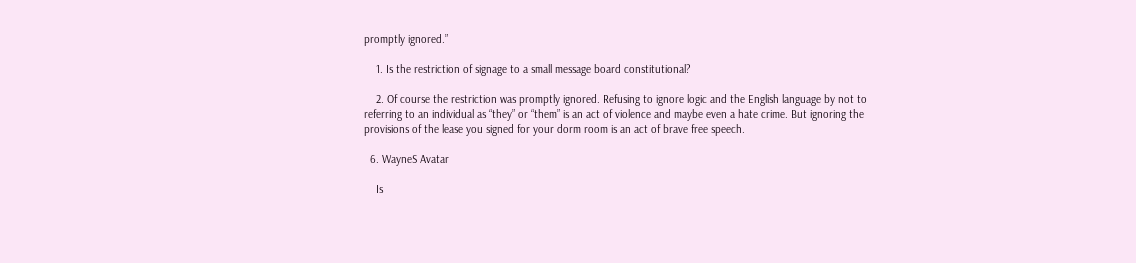promptly ignored.”

    1. Is the restriction of signage to a small message board constitutional?

    2. Of course the restriction was promptly ignored. Refusing to ignore logic and the English language by not to referring to an individual as “they” or “them” is an act of violence and maybe even a hate crime. But ignoring the provisions of the lease you signed for your dorm room is an act of brave free speech.

  6. WayneS Avatar

    Is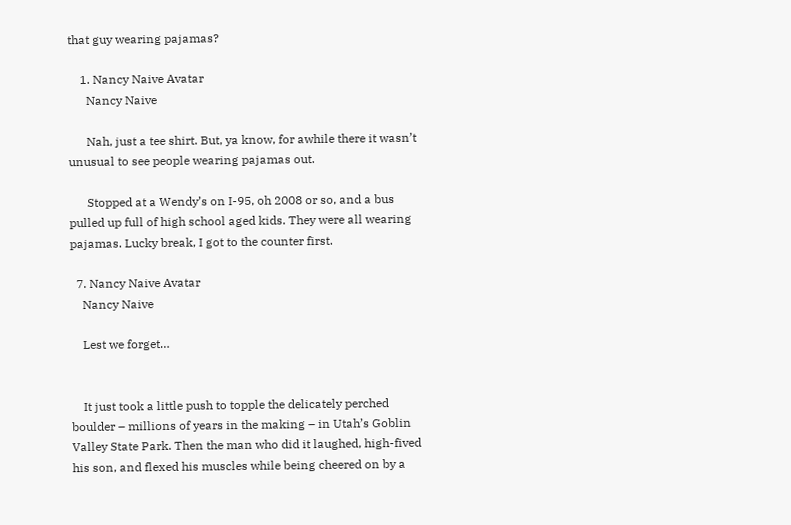that guy wearing pajamas?

    1. Nancy Naive Avatar
      Nancy Naive

      Nah, just a tee shirt. But, ya know, for awhile there it wasn’t unusual to see people wearing pajamas out.

      Stopped at a Wendy’s on I-95, oh 2008 or so, and a bus pulled up full of high school aged kids. They were all wearing pajamas. Lucky break, I got to the counter first.

  7. Nancy Naive Avatar
    Nancy Naive

    Lest we forget…


    It just took a little push to topple the delicately perched boulder – millions of years in the making – in Utah’s Goblin Valley State Park. Then the man who did it laughed, high-fived his son, and flexed his muscles while being cheered on by a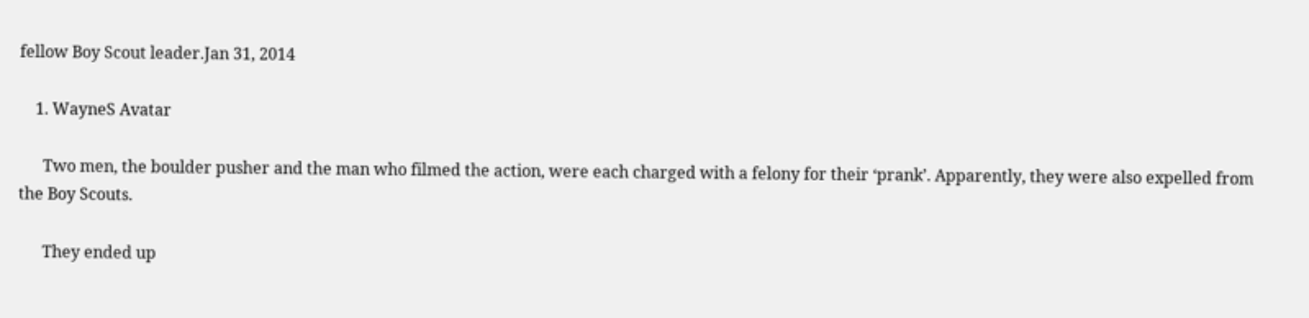fellow Boy Scout leader.Jan 31, 2014

    1. WayneS Avatar

      Two men, the boulder pusher and the man who filmed the action, were each charged with a felony for their ‘prank’. Apparently, they were also expelled from the Boy Scouts.

      They ended up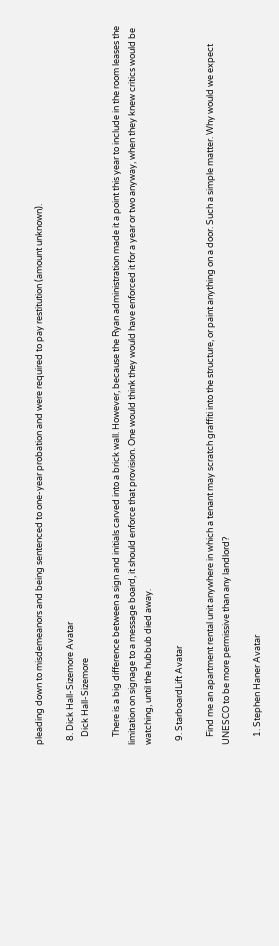pleading down to misdemeanors and being sentenced to one-year probation and were required to pay restitution (amount unknown).

  8. Dick Hall-Sizemore Avatar
    Dick Hall-Sizemore

    There is a big difference between a sign and initials carved into a brick wall. However, because the Ryan administration made it a point this year to include in the room leases the limitation on signage to a message board, it should enforce that provision. One would think they would have enforced it for a year or two anyway, when they knew critics would be watching, until the hubbub died away.

  9. StarboardLift Avatar

    Find me an apartment rental unit anywhere in which a tenant may scratch graffiti into the structure, or paint anything on a door. Such a simple matter. Why would we expect UNESCO to be more permissive than any landlord?

    1. Stephen Haner Avatar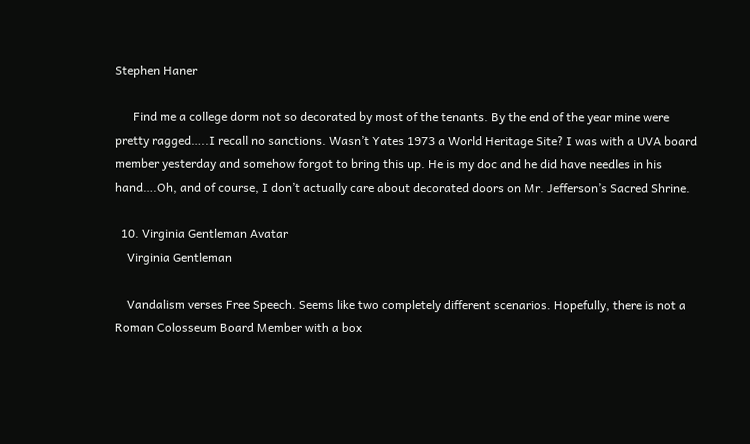Stephen Haner

      Find me a college dorm not so decorated by most of the tenants. By the end of the year mine were pretty ragged…..I recall no sanctions. Wasn’t Yates 1973 a World Heritage Site? I was with a UVA board member yesterday and somehow forgot to bring this up. He is my doc and he did have needles in his hand….Oh, and of course, I don’t actually care about decorated doors on Mr. Jefferson’s Sacred Shrine.

  10. Virginia Gentleman Avatar
    Virginia Gentleman

    Vandalism verses Free Speech. Seems like two completely different scenarios. Hopefully, there is not a Roman Colosseum Board Member with a box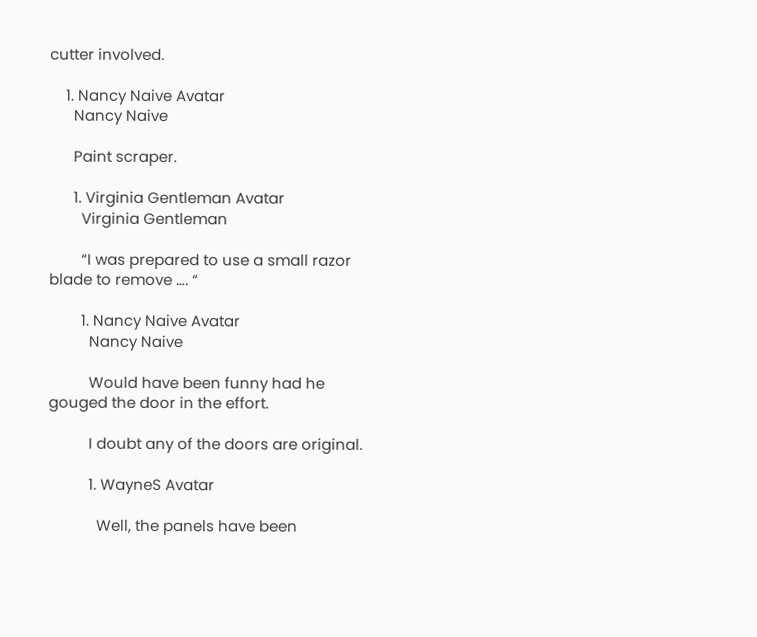cutter involved.

    1. Nancy Naive Avatar
      Nancy Naive

      Paint scraper.

      1. Virginia Gentleman Avatar
        Virginia Gentleman

        “I was prepared to use a small razor blade to remove …. “

        1. Nancy Naive Avatar
          Nancy Naive

          Would have been funny had he gouged the door in the effort.

          I doubt any of the doors are original.

          1. WayneS Avatar

            Well, the panels have been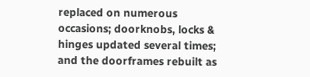replaced on numerous occasions; doorknobs, locks & hinges updated several times; and the doorframes rebuilt as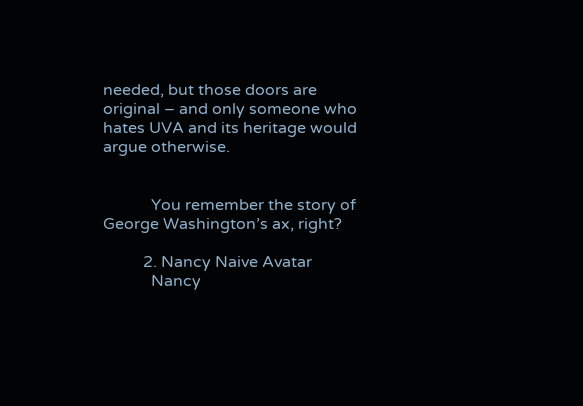needed, but those doors are original – and only someone who hates UVA and its heritage would argue otherwise.


            You remember the story of George Washington’s ax, right?

          2. Nancy Naive Avatar
            Nancy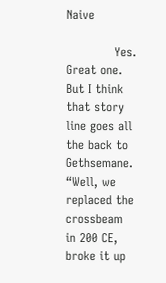Naive

            Yes. Great one. But I think that story line goes all the back to Gethsemane. “Well, we replaced the crossbeam in 200 CE, broke it up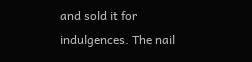and sold it for indulgences. The nail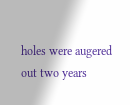holes were augered out two years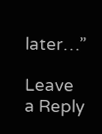later…”

Leave a Reply